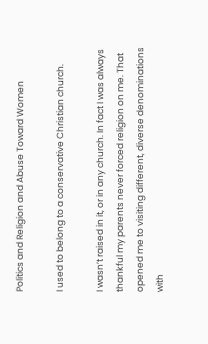Politics and Religion and Abuse Toward Women

I used to belong to a conservative Christian church.

I wasn’t raised in it, or in any church. In fact I was always thankful my parents never forced religion on me. That opened me to visiting different, diverse denominations with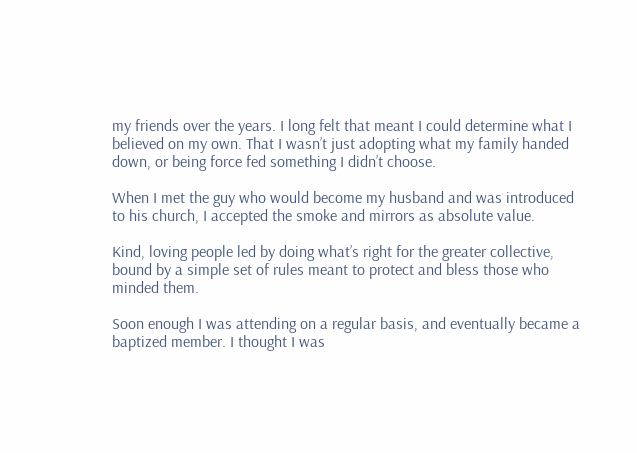my friends over the years. I long felt that meant I could determine what I believed on my own. That I wasn’t just adopting what my family handed down, or being force fed something I didn’t choose.

When I met the guy who would become my husband and was introduced to his church, I accepted the smoke and mirrors as absolute value.

Kind, loving people led by doing what’s right for the greater collective, bound by a simple set of rules meant to protect and bless those who minded them.

Soon enough I was attending on a regular basis, and eventually became a baptized member. I thought I was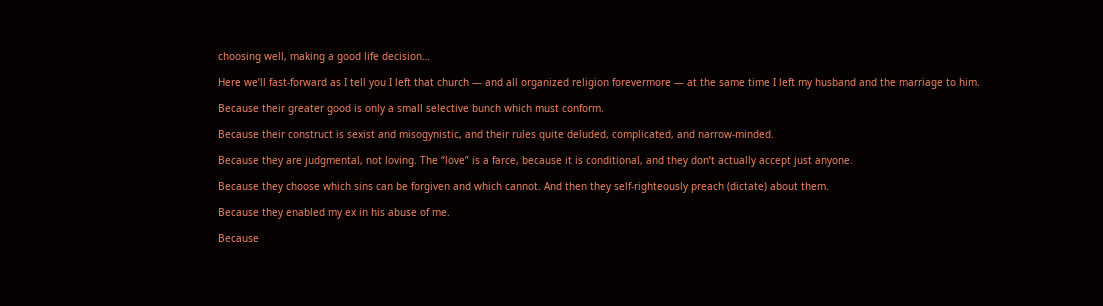choosing well, making a good life decision…

Here we’ll fast-forward as I tell you I left that church — and all organized religion forevermore — at the same time I left my husband and the marriage to him.

Because their greater good is only a small selective bunch which must conform.

Because their construct is sexist and misogynistic, and their rules quite deluded, complicated, and narrow-minded.

Because they are judgmental, not loving. The “love” is a farce, because it is conditional, and they don’t actually accept just anyone.

Because they choose which sins can be forgiven and which cannot. And then they self-righteously preach (dictate) about them.

Because they enabled my ex in his abuse of me.

Because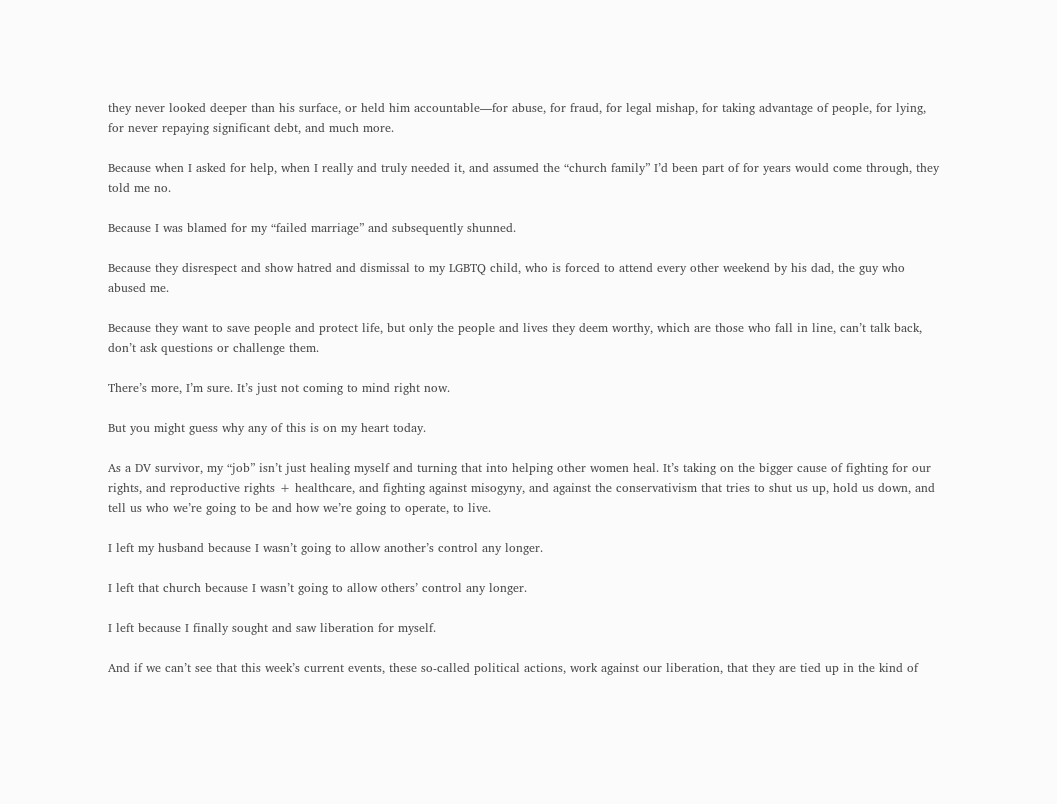they never looked deeper than his surface, or held him accountable—for abuse, for fraud, for legal mishap, for taking advantage of people, for lying, for never repaying significant debt, and much more.

Because when I asked for help, when I really and truly needed it, and assumed the “church family” I’d been part of for years would come through, they told me no.

Because I was blamed for my “failed marriage” and subsequently shunned.

Because they disrespect and show hatred and dismissal to my LGBTQ child, who is forced to attend every other weekend by his dad, the guy who abused me.

Because they want to save people and protect life, but only the people and lives they deem worthy, which are those who fall in line, can’t talk back, don’t ask questions or challenge them.

There’s more, I’m sure. It’s just not coming to mind right now.

But you might guess why any of this is on my heart today.

As a DV survivor, my “job” isn’t just healing myself and turning that into helping other women heal. It’s taking on the bigger cause of fighting for our rights, and reproductive rights + healthcare, and fighting against misogyny, and against the conservativism that tries to shut us up, hold us down, and tell us who we’re going to be and how we’re going to operate, to live.

I left my husband because I wasn’t going to allow another’s control any longer.

I left that church because I wasn’t going to allow others’ control any longer.

I left because I finally sought and saw liberation for myself.

And if we can’t see that this week’s current events, these so-called political actions, work against our liberation, that they are tied up in the kind of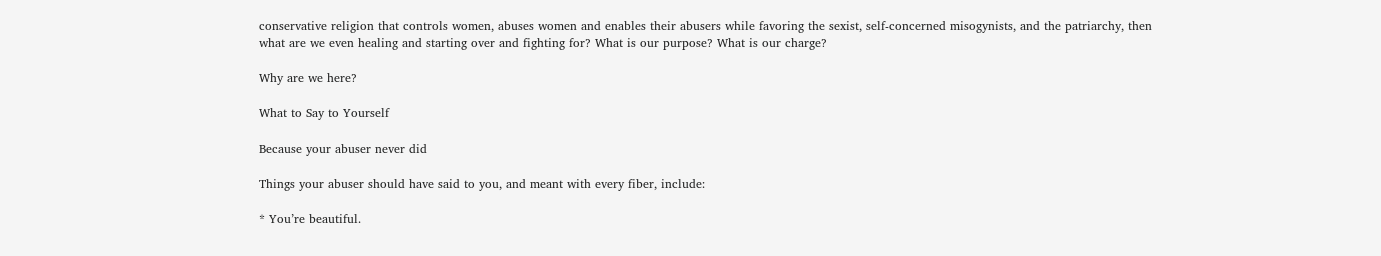conservative religion that controls women, abuses women and enables their abusers while favoring the sexist, self-concerned misogynists, and the patriarchy, then what are we even healing and starting over and fighting for? What is our purpose? What is our charge?

Why are we here?

What to Say to Yourself

Because your abuser never did

Things your abuser should have said to you, and meant with every fiber, include:

* You’re beautiful.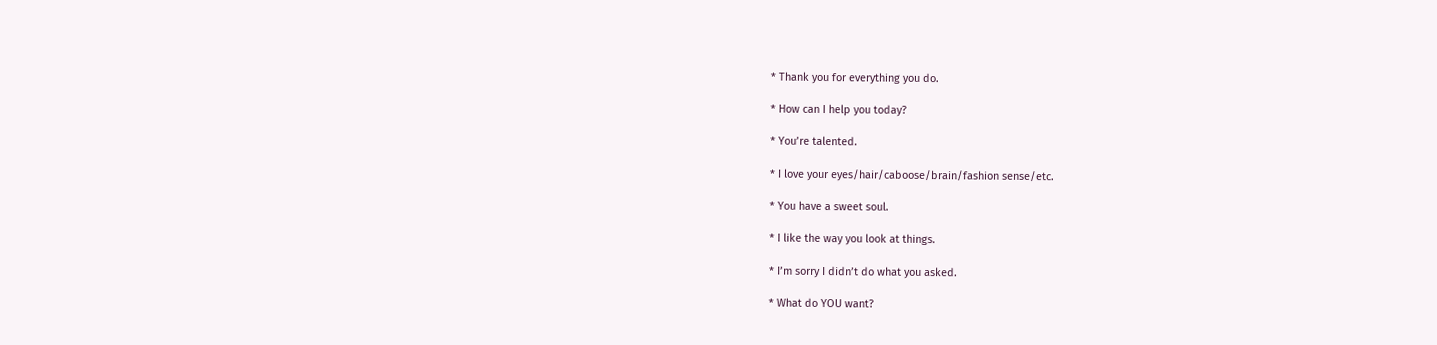* Thank you for everything you do.

* How can I help you today?

* You’re talented.

* I love your eyes/hair/caboose/brain/fashion sense/etc.

* You have a sweet soul.

* I like the way you look at things.

* I’m sorry I didn’t do what you asked.

* What do YOU want?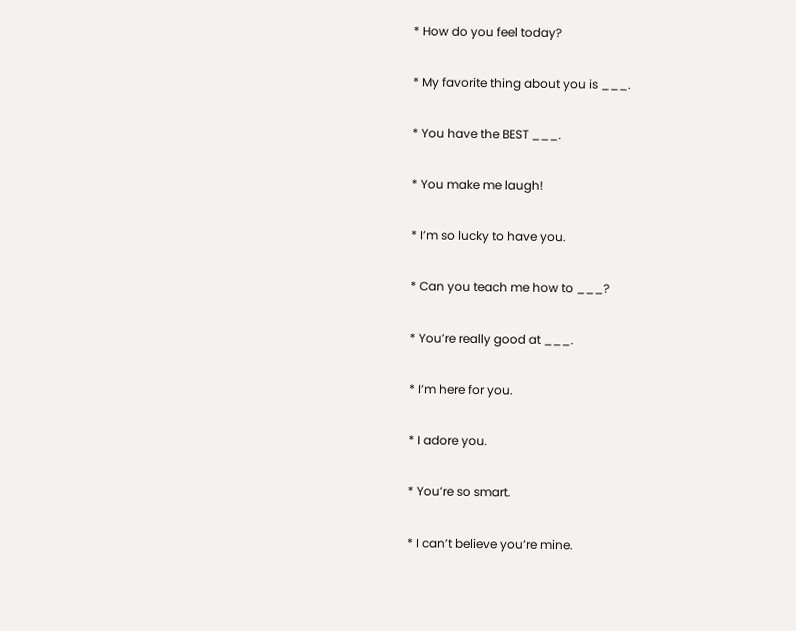* How do you feel today?

* My favorite thing about you is ___.

* You have the BEST ___.

* You make me laugh!

* I’m so lucky to have you.

* Can you teach me how to ___?

* You’re really good at ___.

* I’m here for you.

* I adore you.

* You’re so smart.

* I can’t believe you’re mine.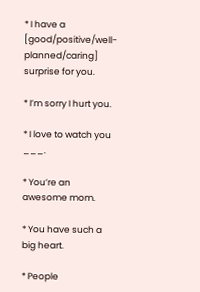* I have a [good/positive/well-planned/caring] surprise for you.

* I’m sorry I hurt you.

* I love to watch you ___.

* You’re an awesome mom.

* You have such a big heart.

* People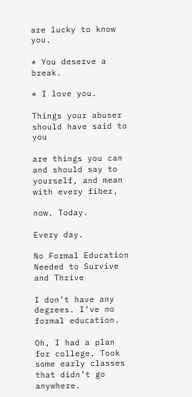are lucky to know you.

* You deserve a break.

* I love you.

Things your abuser should have said to you

are things you can and should say to yourself, and mean with every fiber,

now. Today.

Every day.

No Formal Education Needed to Survive and Thrive

I don’t have any degrees. I’ve no formal education.

Oh, I had a plan for college. Took some early classes that didn’t go anywhere.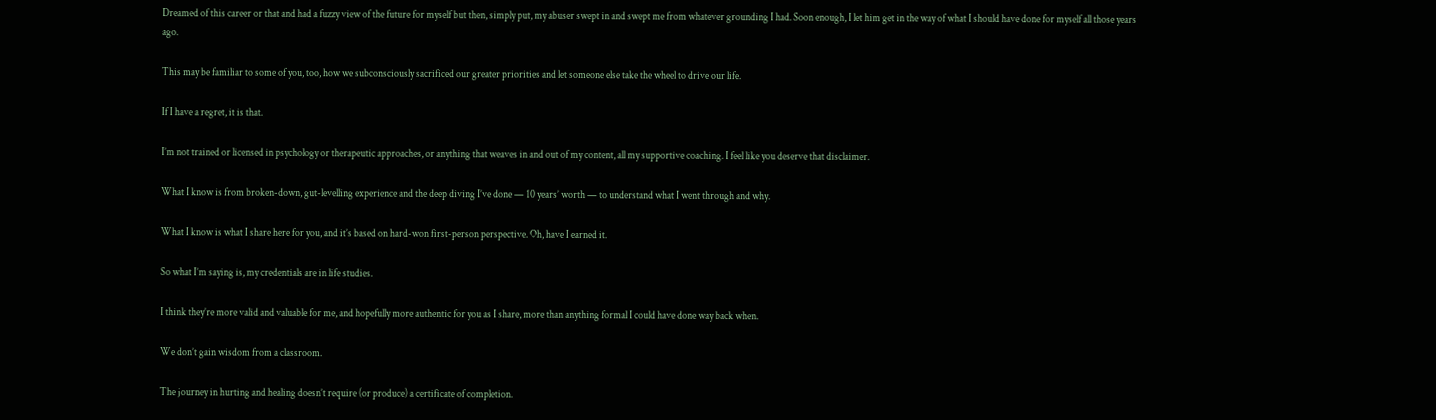Dreamed of this career or that and had a fuzzy view of the future for myself but then, simply put, my abuser swept in and swept me from whatever grounding I had. Soon enough, I let him get in the way of what I should have done for myself all those years ago.

This may be familiar to some of you, too, how we subconsciously sacrificed our greater priorities and let someone else take the wheel to drive our life.

If I have a regret, it is that.

I’m not trained or licensed in psychology or therapeutic approaches, or anything that weaves in and out of my content, all my supportive coaching. I feel like you deserve that disclaimer.

What I know is from broken-down, gut-levelling experience and the deep diving I’ve done — 10 years’ worth — to understand what I went through and why.

What I know is what I share here for you, and it’s based on hard-won first-person perspective. Oh, have I earned it.

So what I’m saying is, my credentials are in life studies.

I think they’re more valid and valuable for me, and hopefully more authentic for you as I share, more than anything formal I could have done way back when.

We don’t gain wisdom from a classroom.

The journey in hurting and healing doesn’t require (or produce) a certificate of completion.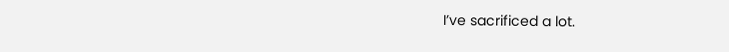I’ve sacrificed a lot.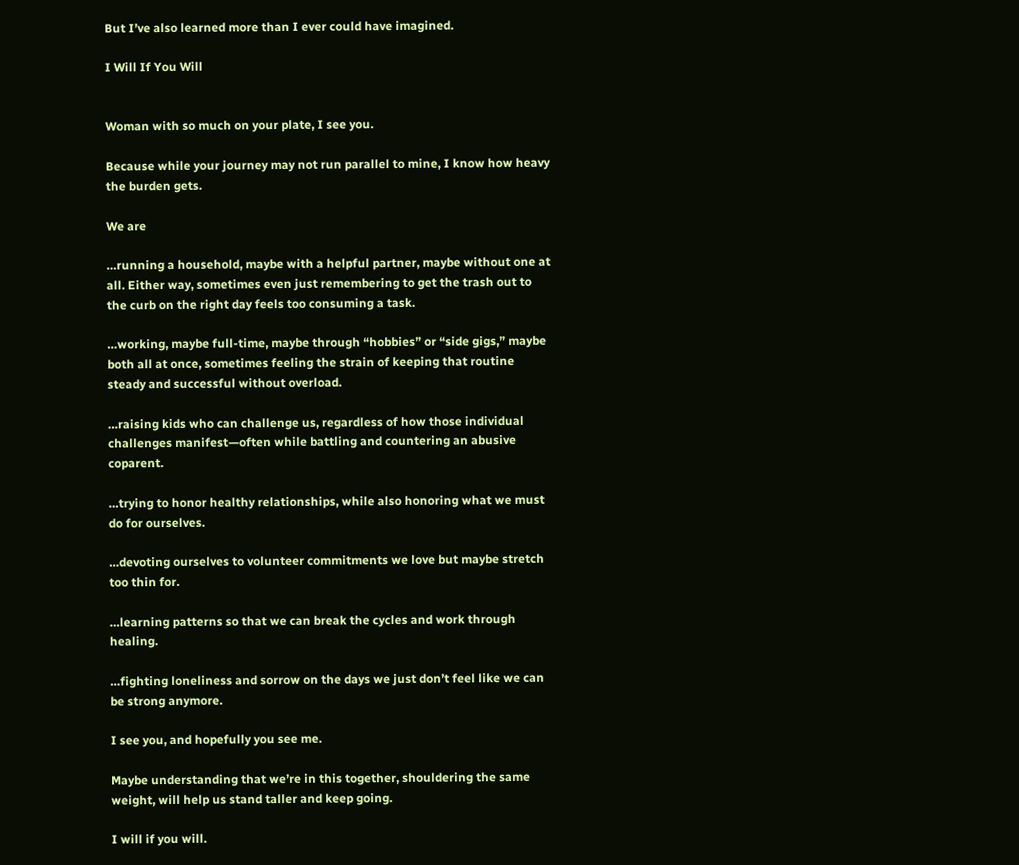But I’ve also learned more than I ever could have imagined.

I Will If You Will


Woman with so much on your plate, I see you.

Because while your journey may not run parallel to mine, I know how heavy the burden gets.

We are

…running a household, maybe with a helpful partner, maybe without one at all. Either way, sometimes even just remembering to get the trash out to the curb on the right day feels too consuming a task.

…working, maybe full-time, maybe through “hobbies” or “side gigs,” maybe both all at once, sometimes feeling the strain of keeping that routine steady and successful without overload.

…raising kids who can challenge us, regardless of how those individual challenges manifest—often while battling and countering an abusive coparent.

…trying to honor healthy relationships, while also honoring what we must do for ourselves.

…devoting ourselves to volunteer commitments we love but maybe stretch too thin for.

…learning patterns so that we can break the cycles and work through healing.

…fighting loneliness and sorrow on the days we just don’t feel like we can be strong anymore.

I see you, and hopefully you see me.

Maybe understanding that we’re in this together, shouldering the same weight, will help us stand taller and keep going.

I will if you will.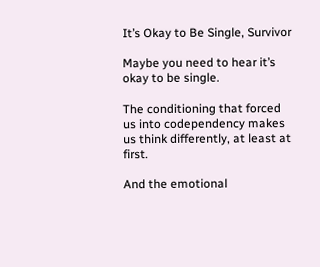It’s Okay to Be Single, Survivor

Maybe you need to hear it’s okay to be single.

The conditioning that forced us into codependency makes us think differently, at least at first.

And the emotional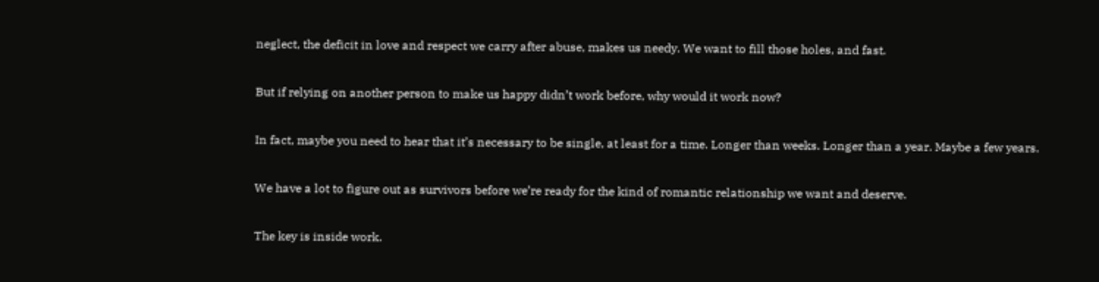neglect, the deficit in love and respect we carry after abuse, makes us needy. We want to fill those holes, and fast.

But if relying on another person to make us happy didn’t work before, why would it work now?

In fact, maybe you need to hear that it’s necessary to be single, at least for a time. Longer than weeks. Longer than a year. Maybe a few years.

We have a lot to figure out as survivors before we’re ready for the kind of romantic relationship we want and deserve.

The key is inside work.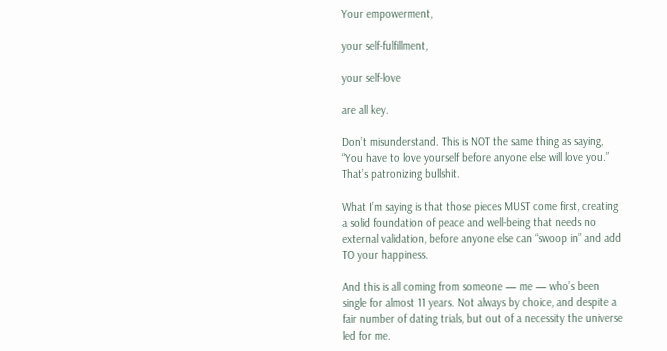Your empowerment,

your self-fulfillment,

your self-love

are all key.

Don’t misunderstand. This is NOT the same thing as saying, “You have to love yourself before anyone else will love you.” That’s patronizing bullshit.

What I’m saying is that those pieces MUST come first, creating a solid foundation of peace and well-being that needs no external validation, before anyone else can “swoop in” and add TO your happiness.

And this is all coming from someone — me — who’s been single for almost 11 years. Not always by choice, and despite a fair number of dating trials, but out of a necessity the universe led for me.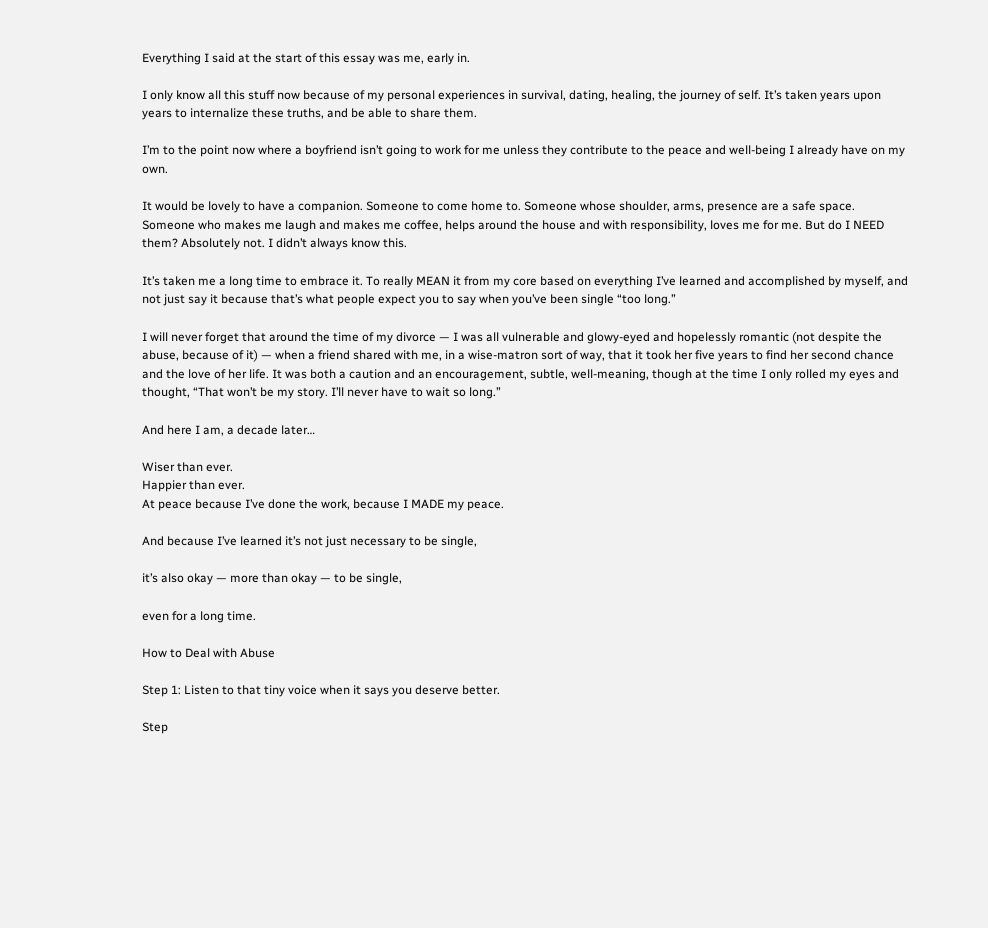Everything I said at the start of this essay was me, early in.

I only know all this stuff now because of my personal experiences in survival, dating, healing, the journey of self. It’s taken years upon years to internalize these truths, and be able to share them.

I’m to the point now where a boyfriend isn’t going to work for me unless they contribute to the peace and well-being I already have on my own.

It would be lovely to have a companion. Someone to come home to. Someone whose shoulder, arms, presence are a safe space. Someone who makes me laugh and makes me coffee, helps around the house and with responsibility, loves me for me. But do I NEED them? Absolutely not. I didn’t always know this.

It’s taken me a long time to embrace it. To really MEAN it from my core based on everything I’ve learned and accomplished by myself, and not just say it because that’s what people expect you to say when you’ve been single “too long.”

I will never forget that around the time of my divorce — I was all vulnerable and glowy-eyed and hopelessly romantic (not despite the abuse, because of it) — when a friend shared with me, in a wise-matron sort of way, that it took her five years to find her second chance and the love of her life. It was both a caution and an encouragement, subtle, well-meaning, though at the time I only rolled my eyes and thought, “That won’t be my story. I’ll never have to wait so long.”

And here I am, a decade later…

Wiser than ever.
Happier than ever.
At peace because I’ve done the work, because I MADE my peace.

And because I’ve learned it’s not just necessary to be single,

it’s also okay — more than okay — to be single,

even for a long time.

How to Deal with Abuse

Step 1: Listen to that tiny voice when it says you deserve better.

Step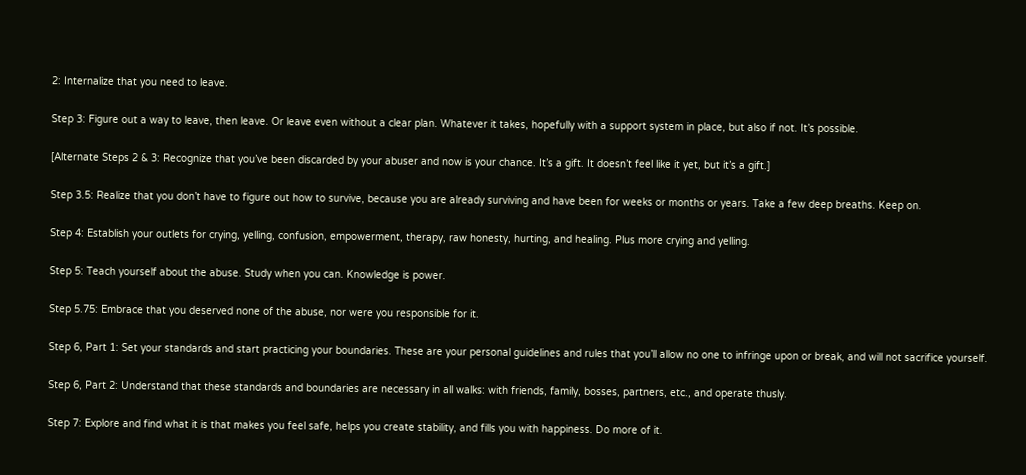2: Internalize that you need to leave.

Step 3: Figure out a way to leave, then leave. Or leave even without a clear plan. Whatever it takes, hopefully with a support system in place, but also if not. It’s possible.

[Alternate Steps 2 & 3: Recognize that you’ve been discarded by your abuser and now is your chance. It’s a gift. It doesn’t feel like it yet, but it’s a gift.]

Step 3.5: Realize that you don’t have to figure out how to survive, because you are already surviving and have been for weeks or months or years. Take a few deep breaths. Keep on.

Step 4: Establish your outlets for crying, yelling, confusion, empowerment, therapy, raw honesty, hurting, and healing. Plus more crying and yelling.

Step 5: Teach yourself about the abuse. Study when you can. Knowledge is power.

Step 5.75: Embrace that you deserved none of the abuse, nor were you responsible for it.

Step 6, Part 1: Set your standards and start practicing your boundaries. These are your personal guidelines and rules that you’ll allow no one to infringe upon or break, and will not sacrifice yourself.

Step 6, Part 2: Understand that these standards and boundaries are necessary in all walks: with friends, family, bosses, partners, etc., and operate thusly.

Step 7: Explore and find what it is that makes you feel safe, helps you create stability, and fills you with happiness. Do more of it.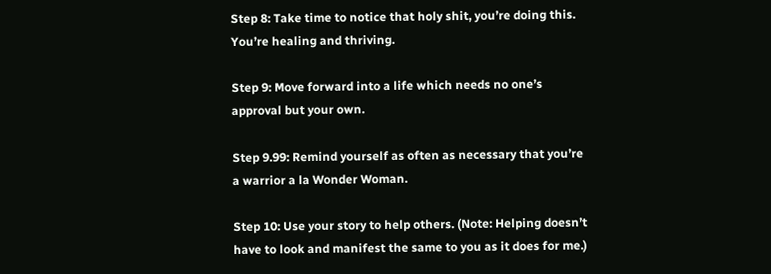Step 8: Take time to notice that holy shit, you’re doing this. You’re healing and thriving.

Step 9: Move forward into a life which needs no one’s approval but your own.

Step 9.99: Remind yourself as often as necessary that you’re a warrior a la Wonder Woman.

Step 10: Use your story to help others. (Note: Helping doesn’t have to look and manifest the same to you as it does for me.)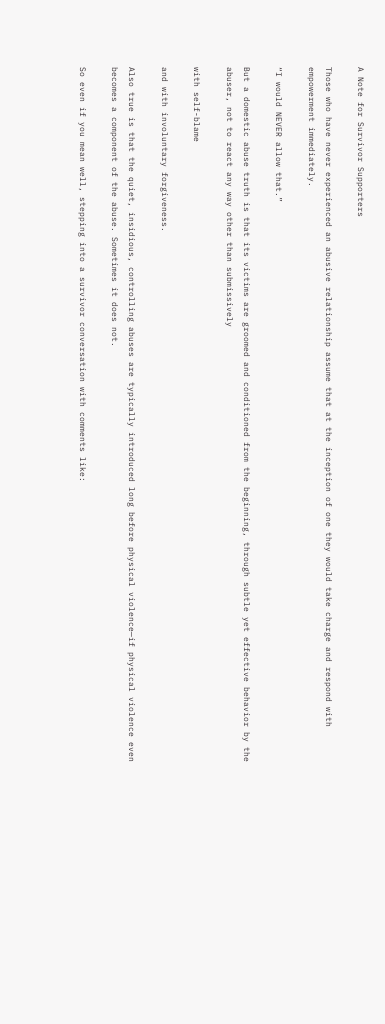A Note for Survivor Supporters

Those who have never experienced an abusive relationship assume that at the inception of one they would take charge and respond with empowerment immediately.

“I would NEVER allow that.”

But a domestic abuse truth is that its victims are groomed and conditioned from the beginning, through subtle yet effective behavior by the abuser, not to react any way other than submissively

with self-blame

and with involuntary forgiveness.

Also true is that the quiet, insidious, controlling abuses are typically introduced long before physical violence—if physical violence even becomes a component of the abuse. Sometimes it does not.

So even if you mean well, stepping into a survivor conversation with comments like: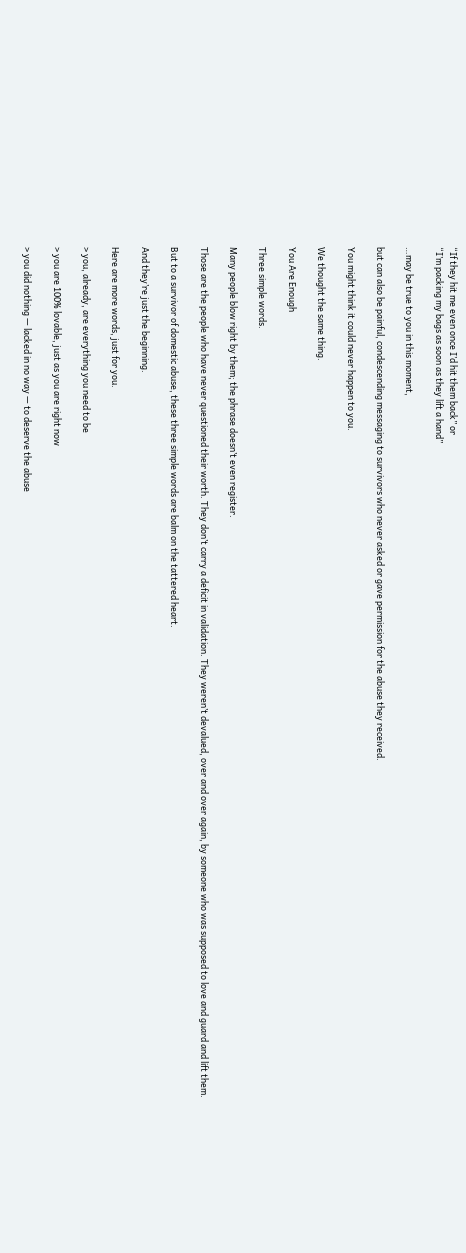“If they hit me even once I’d hit them back” or
“I’m packing my bags as soon as they lift a hand”

…may be true to you in this moment,

but can also be painful, condescending messaging to survivors who never asked or gave permission for the abuse they received.

You might think it could never happen to you.

We thought the same thing.

You Are Enough

Three simple words.

Many people blow right by them; the phrase doesn’t even register.

Those are the people who have never questioned their worth. They don’t carry a deficit in validation. They weren’t devalued, over and over again, by someone who was supposed to love and guard and lift them.

But to a survivor of domestic abuse, these three simple words are balm on the tattered heart.

And they’re just the beginning.

Here are more words, just for you.

> you, already, are everything you need to be

> you are 100% lovable, just as you are right now

> you did nothing — lacked in no way — to deserve the abuse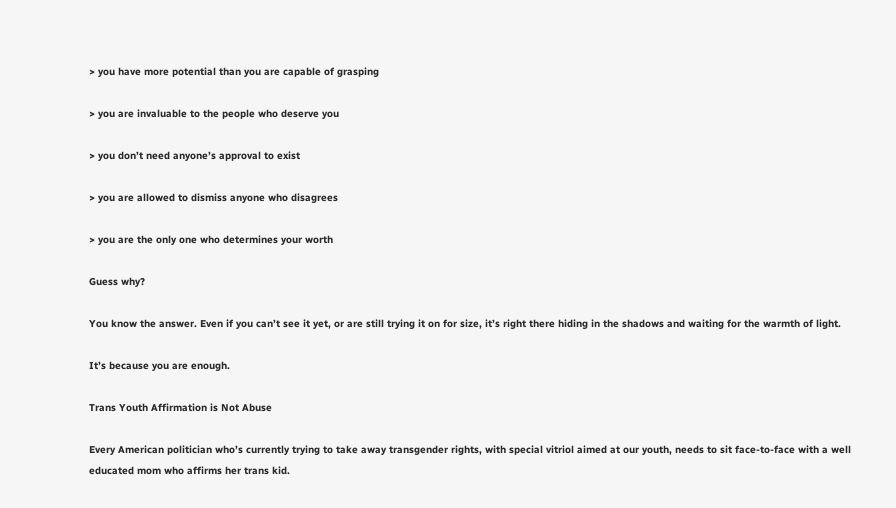> you have more potential than you are capable of grasping

> you are invaluable to the people who deserve you

> you don’t need anyone’s approval to exist

> you are allowed to dismiss anyone who disagrees

> you are the only one who determines your worth

Guess why?

You know the answer. Even if you can’t see it yet, or are still trying it on for size, it’s right there hiding in the shadows and waiting for the warmth of light.

It’s because you are enough.

Trans Youth Affirmation is Not Abuse

Every American politician who’s currently trying to take away transgender rights, with special vitriol aimed at our youth, needs to sit face-to-face with a well educated mom who affirms her trans kid.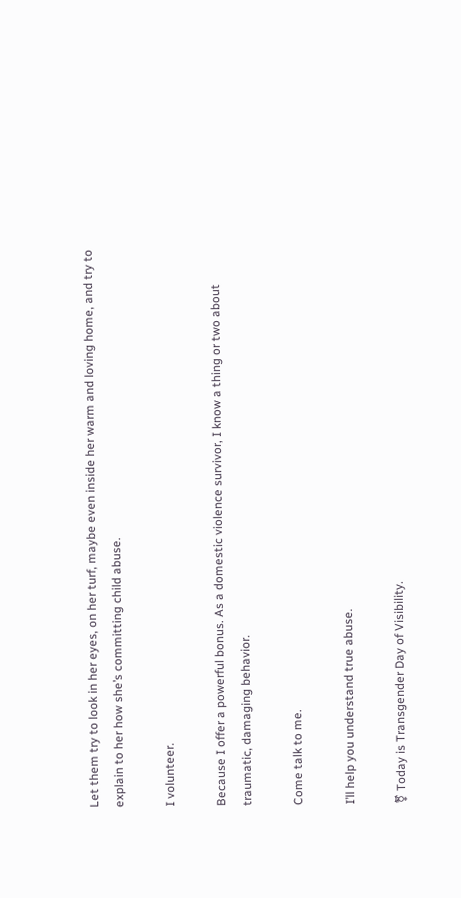Let them try to look in her eyes, on her turf, maybe even inside her warm and loving home, and try to explain to her how she’s committing child abuse.

I volunteer.

Because I offer a powerful bonus. As a domestic violence survivor, I know a thing or two about traumatic, damaging behavior.

Come talk to me.

I’ll help you understand true abuse.

⚧ Today is Transgender Day of Visibility.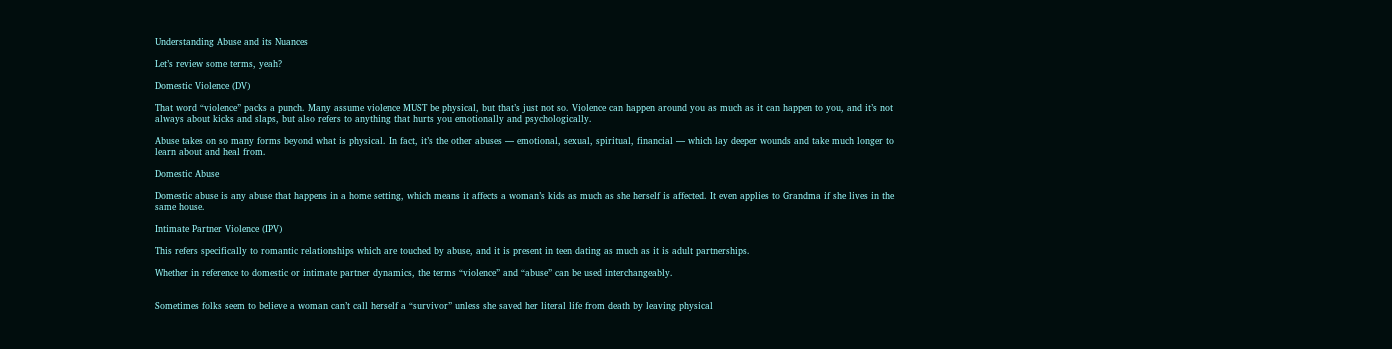Understanding Abuse and its Nuances

Let’s review some terms, yeah?

Domestic Violence (DV)

That word “violence” packs a punch. Many assume violence MUST be physical, but that’s just not so. Violence can happen around you as much as it can happen to you, and it’s not always about kicks and slaps, but also refers to anything that hurts you emotionally and psychologically.

Abuse takes on so many forms beyond what is physical. In fact, it’s the other abuses — emotional, sexual, spiritual, financial — which lay deeper wounds and take much longer to learn about and heal from.

Domestic Abuse

Domestic abuse is any abuse that happens in a home setting, which means it affects a woman’s kids as much as she herself is affected. It even applies to Grandma if she lives in the same house.

Intimate Partner Violence (IPV)

This refers specifically to romantic relationships which are touched by abuse, and it is present in teen dating as much as it is adult partnerships.

Whether in reference to domestic or intimate partner dynamics, the terms “violence” and “abuse” can be used interchangeably.


Sometimes folks seem to believe a woman can’t call herself a “survivor” unless she saved her literal life from death by leaving physical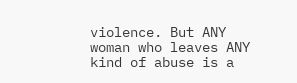violence. But ANY woman who leaves ANY kind of abuse is a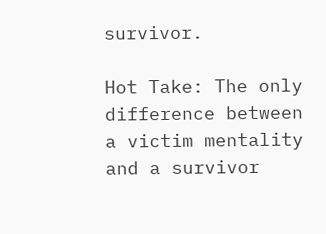survivor.

Hot Take: The only difference between a victim mentality and a survivor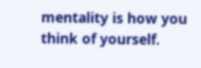mentality is how you think of yourself.